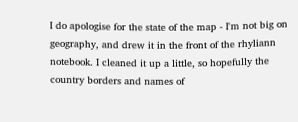I do apologise for the state of the map - I'm not big on geography, and drew it in the front of the rhyliann notebook. I cleaned it up a little, so hopefully the country borders and names of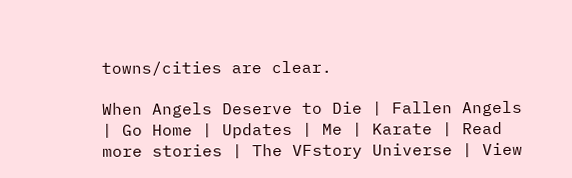towns/cities are clear.

When Angels Deserve to Die | Fallen Angels
| Go Home | Updates | Me | Karate | Read more stories | The VFstory Universe | View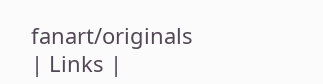fanart/originals | Links |